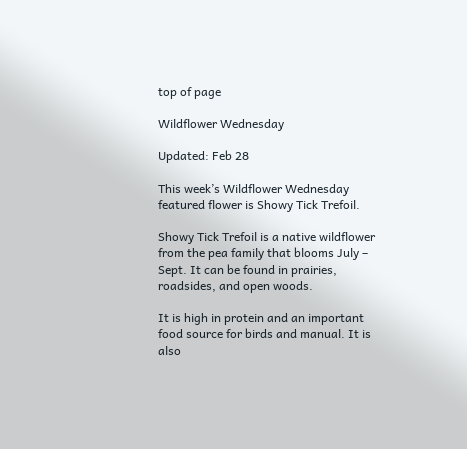top of page

Wildflower Wednesday

Updated: Feb 28

This week’s Wildflower Wednesday featured flower is Showy Tick Trefoil.

Showy Tick Trefoil is a native wildflower from the pea family that blooms July – Sept. It can be found in prairies, roadsides, and open woods.

It is high in protein and an important food source for birds and manual. It is also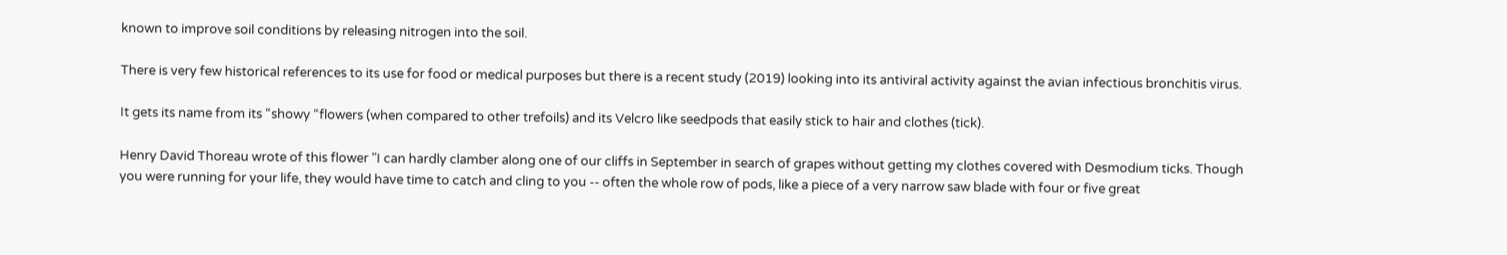known to improve soil conditions by releasing nitrogen into the soil.

There is very few historical references to its use for food or medical purposes but there is a recent study (2019) looking into its antiviral activity against the avian infectious bronchitis virus.

It gets its name from its “showy “flowers (when compared to other trefoils) and its Velcro like seedpods that easily stick to hair and clothes (tick).

Henry David Thoreau wrote of this flower "I can hardly clamber along one of our cliffs in September in search of grapes without getting my clothes covered with Desmodium ticks. Though you were running for your life, they would have time to catch and cling to you -- often the whole row of pods, like a piece of a very narrow saw blade with four or five great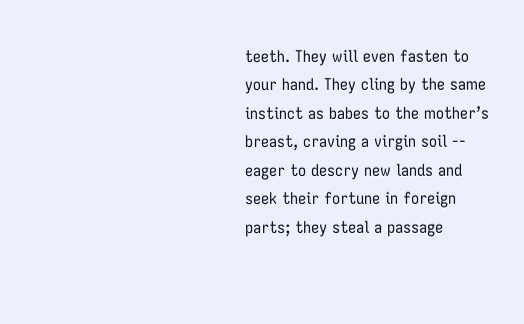teeth. They will even fasten to your hand. They cling by the same instinct as babes to the mother’s breast, craving a virgin soil -- eager to descry new lands and seek their fortune in foreign parts; they steal a passage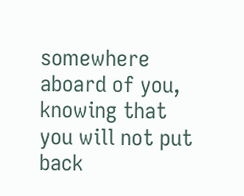somewhere aboard of you, knowing that you will not put back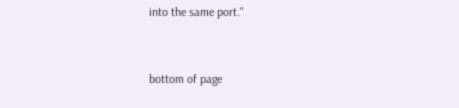into the same port."


bottom of page